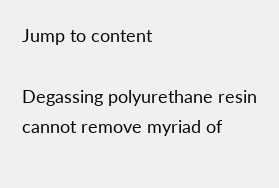Jump to content

Degassing polyurethane resin cannot remove myriad of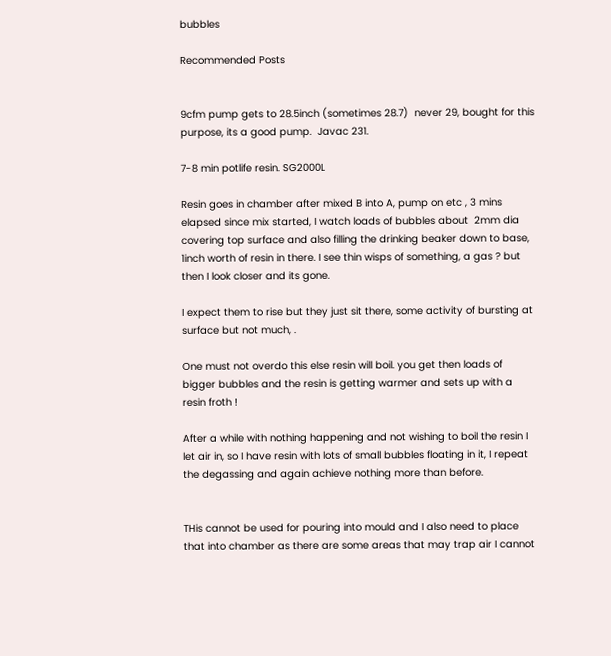bubbles

Recommended Posts


9cfm pump gets to 28.5inch (sometimes 28.7)  never 29, bought for this purpose, its a good pump.  Javac 231.

7-8 min potlife resin. SG2000L

Resin goes in chamber after mixed B into A, pump on etc , 3 mins elapsed since mix started, I watch loads of bubbles about  2mm dia covering top surface and also filling the drinking beaker down to base, 1inch worth of resin in there. I see thin wisps of something, a gas ? but then I look closer and its gone.

I expect them to rise but they just sit there, some activity of bursting at surface but not much, .

One must not overdo this else resin will boil. you get then loads of bigger bubbles and the resin is getting warmer and sets up with a resin froth !

After a while with nothing happening and not wishing to boil the resin I let air in, so I have resin with lots of small bubbles floating in it, I repeat the degassing and again achieve nothing more than before.


THis cannot be used for pouring into mould and I also need to place that into chamber as there are some areas that may trap air I cannot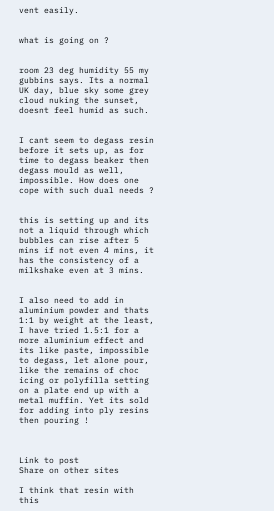vent easily.


what is going on ?


room 23 deg humidity 55 my gubbins says. Its a normal UK day, blue sky some grey cloud nuking the sunset, doesnt feel humid as such.


I cant seem to degass resin before it sets up, as for time to degass beaker then degass mould as well, impossible. How does one cope with such dual needs ?


this is setting up and its not a liquid through which bubbles can rise after 5 mins if not even 4 mins, it has the consistency of a milkshake even at 3 mins.


I also need to add in aluminium powder and thats 1:1 by weight at the least, I have tried 1.5:1 for a more aluminium effect and its like paste, impossible to degass, let alone pour, like the remains of choc icing or polyfilla setting on a plate end up with a metal muffin. Yet its sold for adding into ply resins then pouring !



Link to post
Share on other sites

I think that resin with this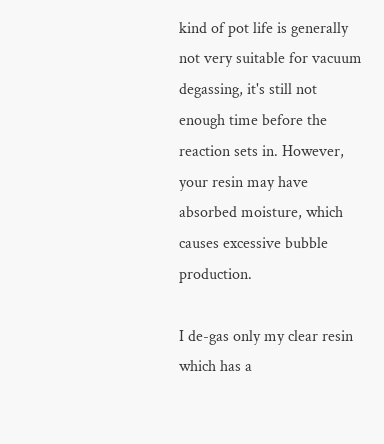kind of pot life is generally not very suitable for vacuum degassing, it's still not enough time before the reaction sets in. However, your resin may have absorbed moisture, which causes excessive bubble production.

I de-gas only my clear resin which has a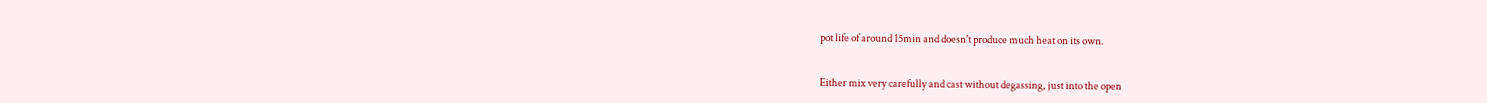pot life of around 15min and doesn't produce much heat on its own.


Either mix very carefully and cast without degassing, just into the open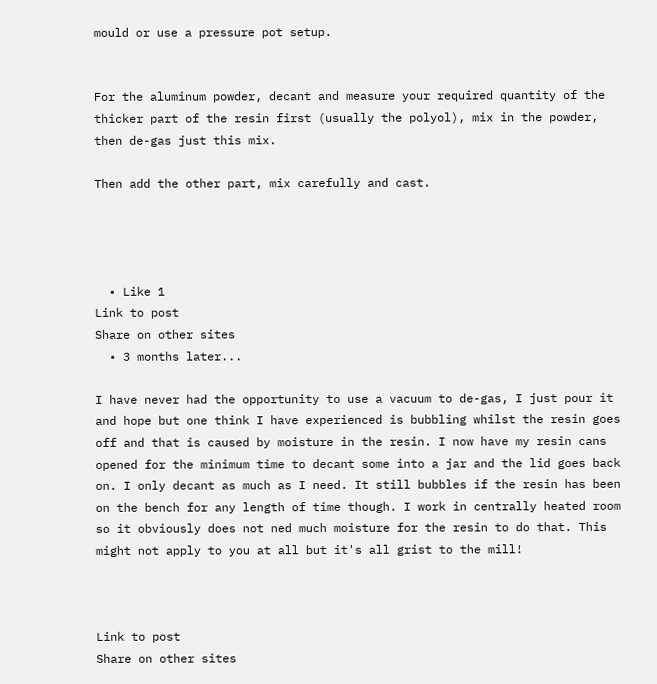mould or use a pressure pot setup.


For the aluminum powder, decant and measure your required quantity of the thicker part of the resin first (usually the polyol), mix in the powder, then de-gas just this mix.

Then add the other part, mix carefully and cast.




  • Like 1
Link to post
Share on other sites
  • 3 months later...

I have never had the opportunity to use a vacuum to de-gas, I just pour it and hope but one think I have experienced is bubbling whilst the resin goes off and that is caused by moisture in the resin. I now have my resin cans opened for the minimum time to decant some into a jar and the lid goes back on. I only decant as much as I need. It still bubbles if the resin has been on the bench for any length of time though. I work in centrally heated room so it obviously does not ned much moisture for the resin to do that. This might not apply to you at all but it's all grist to the mill!



Link to post
Share on other sites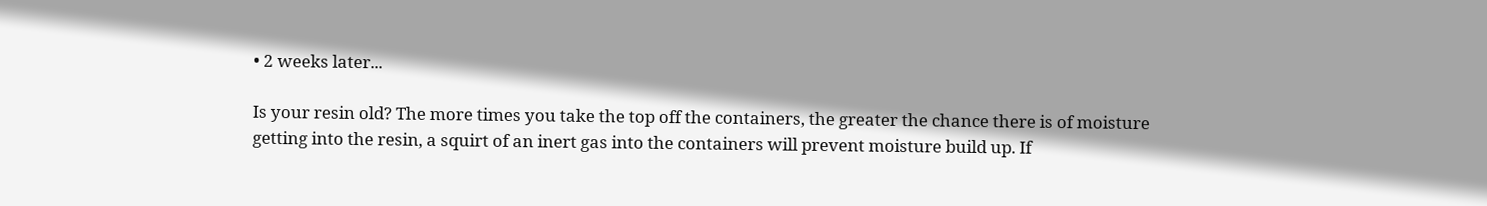• 2 weeks later...

Is your resin old? The more times you take the top off the containers, the greater the chance there is of moisture getting into the resin, a squirt of an inert gas into the containers will prevent moisture build up. If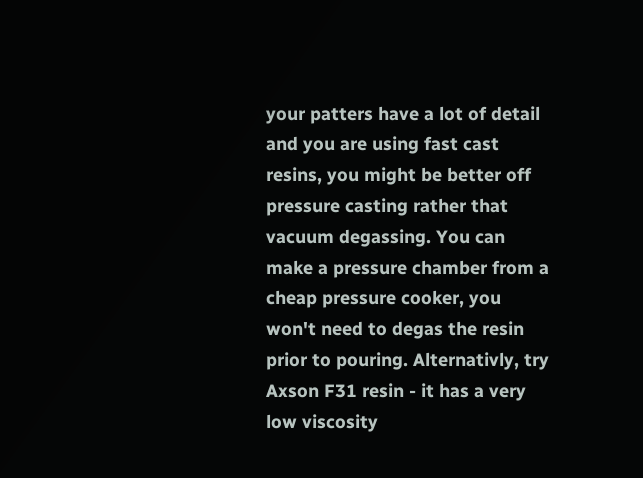your patters have a lot of detail and you are using fast cast resins, you might be better off pressure casting rather that vacuum degassing. You can make a pressure chamber from a cheap pressure cooker, you won't need to degas the resin prior to pouring. Alternativly, try Axson F31 resin - it has a very low viscosity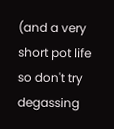(and a very short pot life so don't try degassing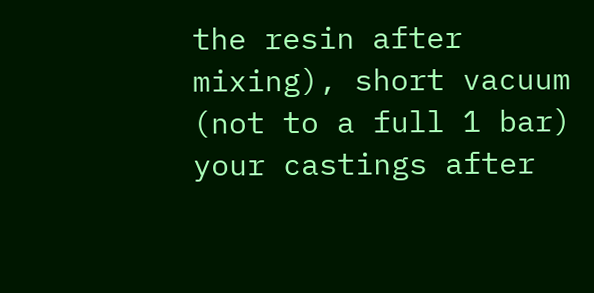the resin after mixing), short vacuum (not to a full 1 bar) your castings after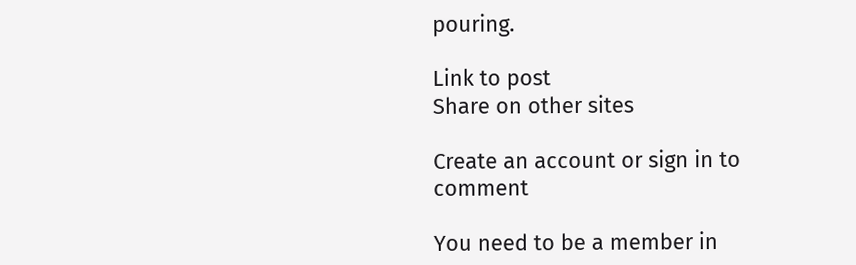pouring.

Link to post
Share on other sites

Create an account or sign in to comment

You need to be a member in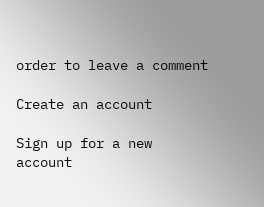order to leave a comment

Create an account

Sign up for a new account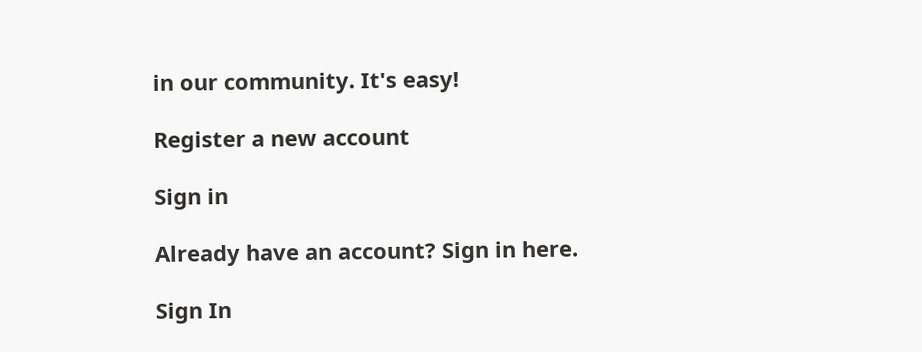in our community. It's easy!

Register a new account

Sign in

Already have an account? Sign in here.

Sign In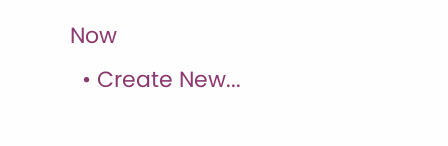Now
  • Create New...